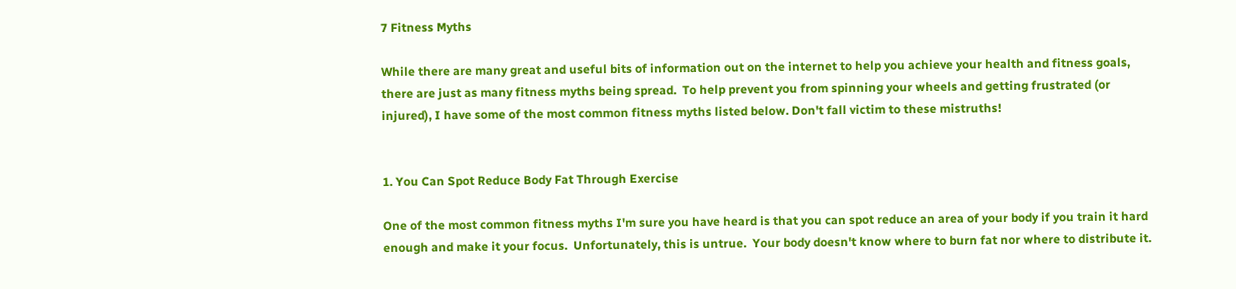7 Fitness Myths

While there are many great and useful bits of information out on the internet to help you achieve your health and fitness goals, there are just as many fitness myths being spread.  To help prevent you from spinning your wheels and getting frustrated (or injured), I have some of the most common fitness myths listed below. Don't fall victim to these mistruths!


1. You Can Spot Reduce Body Fat Through Exercise

One of the most common fitness myths I'm sure you have heard is that you can spot reduce an area of your body if you train it hard enough and make it your focus.  Unfortunately, this is untrue.  Your body doesn't know where to burn fat nor where to distribute it.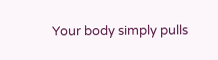Your body simply pulls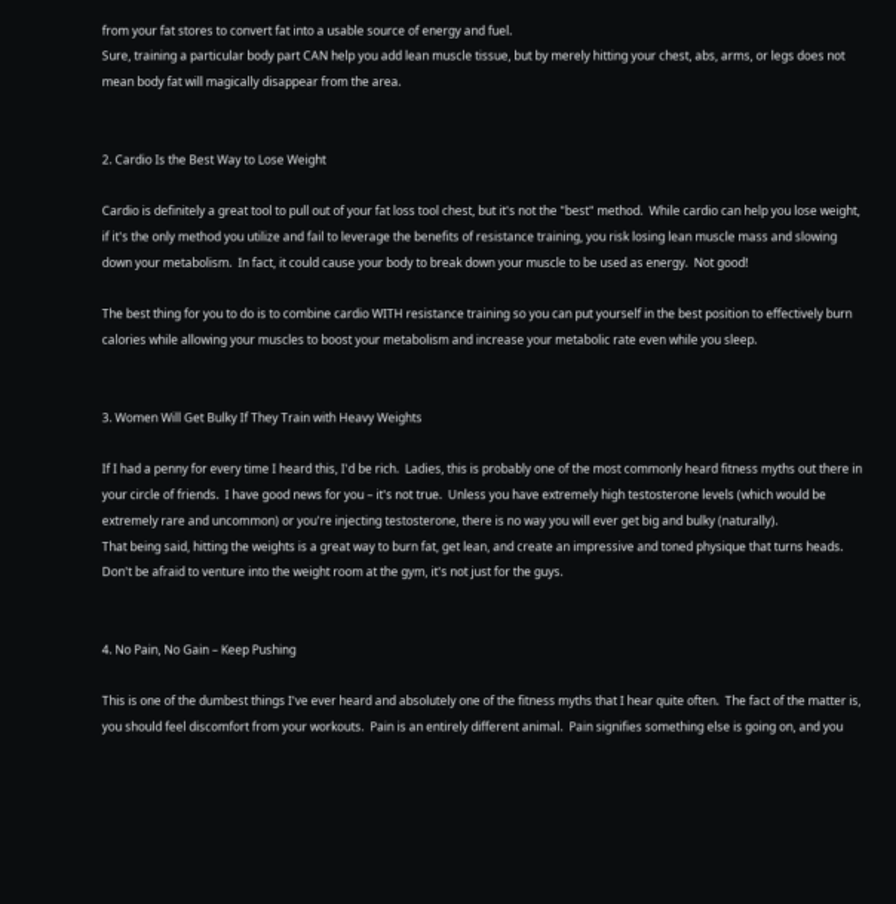from your fat stores to convert fat into a usable source of energy and fuel.
Sure, training a particular body part CAN help you add lean muscle tissue, but by merely hitting your chest, abs, arms, or legs does not mean body fat will magically disappear from the area.


2. Cardio Is the Best Way to Lose Weight

Cardio is definitely a great tool to pull out of your fat loss tool chest, but it's not the "best" method.  While cardio can help you lose weight, if it's the only method you utilize and fail to leverage the benefits of resistance training, you risk losing lean muscle mass and slowing down your metabolism.  In fact, it could cause your body to break down your muscle to be used as energy.  Not good!

The best thing for you to do is to combine cardio WITH resistance training so you can put yourself in the best position to effectively burn calories while allowing your muscles to boost your metabolism and increase your metabolic rate even while you sleep.


3. Women Will Get Bulky If They Train with Heavy Weights

If I had a penny for every time I heard this, I'd be rich.  Ladies, this is probably one of the most commonly heard fitness myths out there in your circle of friends.  I have good news for you – it's not true.  Unless you have extremely high testosterone levels (which would be extremely rare and uncommon) or you're injecting testosterone, there is no way you will ever get big and bulky (naturally).
That being said, hitting the weights is a great way to burn fat, get lean, and create an impressive and toned physique that turns heads. Don't be afraid to venture into the weight room at the gym, it's not just for the guys.


4. No Pain, No Gain – Keep Pushing

This is one of the dumbest things I've ever heard and absolutely one of the fitness myths that I hear quite often.  The fact of the matter is, you should feel discomfort from your workouts.  Pain is an entirely different animal.  Pain signifies something else is going on, and you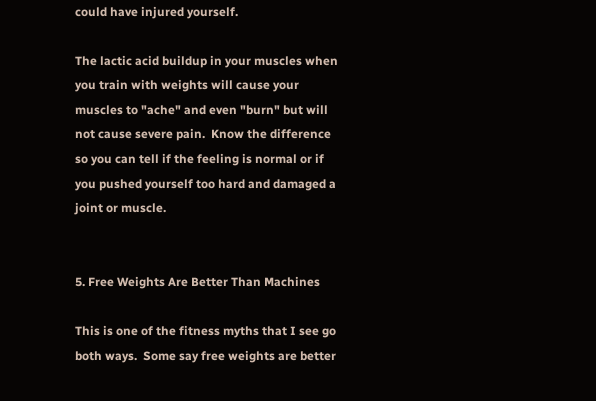could have injured yourself.

The lactic acid buildup in your muscles when you train with weights will cause your muscles to "ache" and even "burn" but will not cause severe pain.  Know the difference so you can tell if the feeling is normal or if you pushed yourself too hard and damaged a joint or muscle.


5. Free Weights Are Better Than Machines

This is one of the fitness myths that I see go both ways.  Some say free weights are better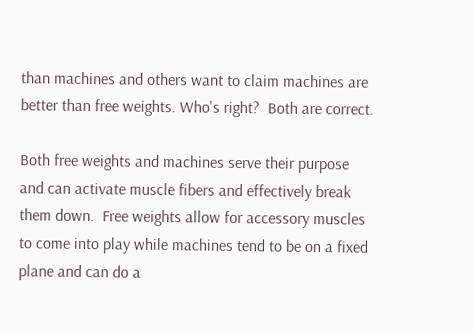than machines and others want to claim machines are better than free weights. Who's right?  Both are correct.

Both free weights and machines serve their purpose and can activate muscle fibers and effectively break them down.  Free weights allow for accessory muscles to come into play while machines tend to be on a fixed plane and can do a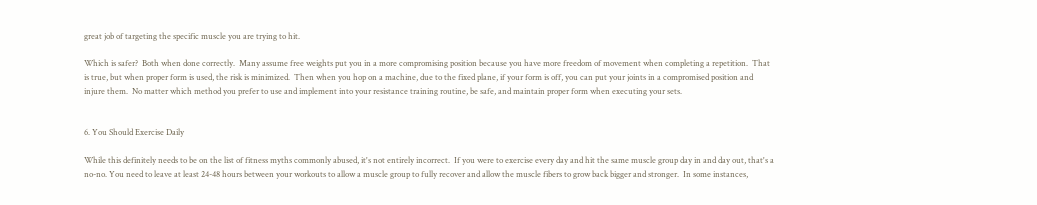great job of targeting the specific muscle you are trying to hit.

Which is safer?  Both when done correctly.  Many assume free weights put you in a more compromising position because you have more freedom of movement when completing a repetition.  That is true, but when proper form is used, the risk is minimized.  Then when you hop on a machine, due to the fixed plane, if your form is off, you can put your joints in a compromised position and injure them.  No matter which method you prefer to use and implement into your resistance training routine, be safe, and maintain proper form when executing your sets.


6. You Should Exercise Daily

While this definitely needs to be on the list of fitness myths commonly abused, it's not entirely incorrect.  If you were to exercise every day and hit the same muscle group day in and day out, that's a no-no. You need to leave at least 24-48 hours between your workouts to allow a muscle group to fully recover and allow the muscle fibers to grow back bigger and stronger.  In some instances,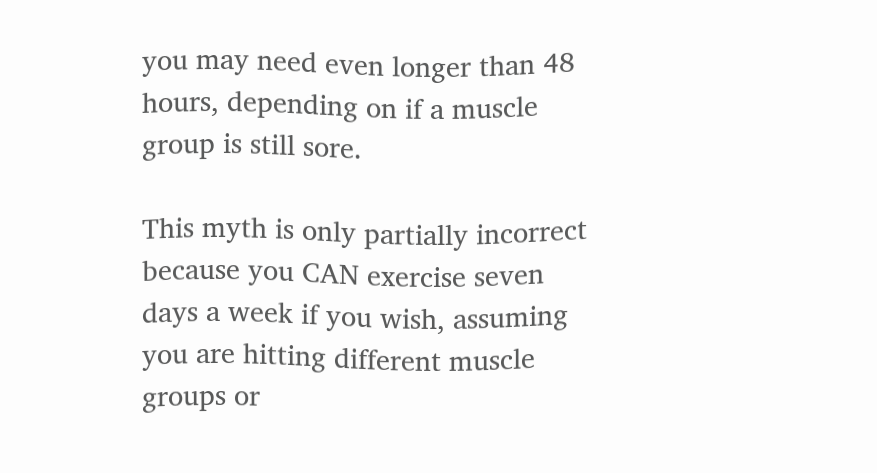you may need even longer than 48 hours, depending on if a muscle group is still sore.

This myth is only partially incorrect because you CAN exercise seven days a week if you wish, assuming you are hitting different muscle groups or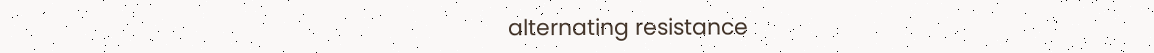alternating resistance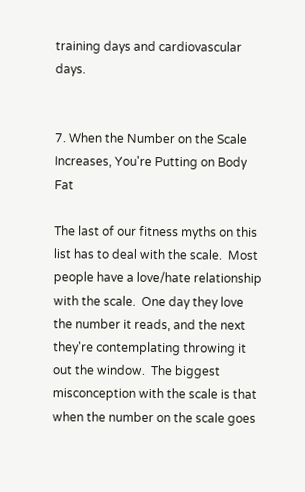training days and cardiovascular days.


7. When the Number on the Scale Increases, You're Putting on Body Fat

The last of our fitness myths on this list has to deal with the scale.  Most people have a love/hate relationship with the scale.  One day they love the number it reads, and the next they're contemplating throwing it out the window.  The biggest misconception with the scale is that when the number on the scale goes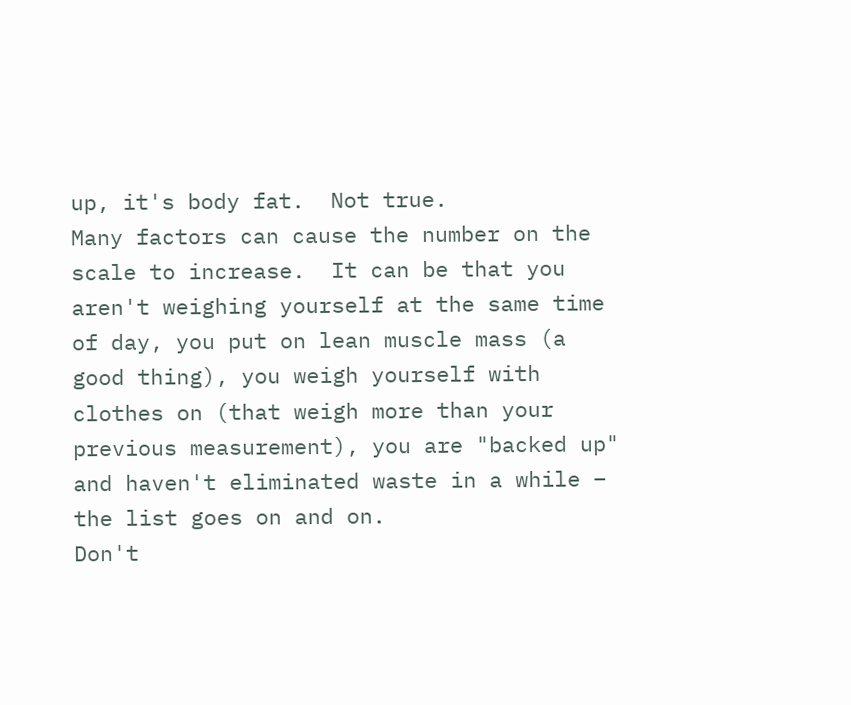up, it's body fat.  Not true.
Many factors can cause the number on the scale to increase.  It can be that you aren't weighing yourself at the same time of day, you put on lean muscle mass (a good thing), you weigh yourself with clothes on (that weigh more than your previous measurement), you are "backed up" and haven't eliminated waste in a while – the list goes on and on.
Don't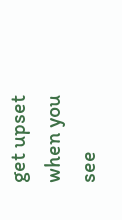get upset when you see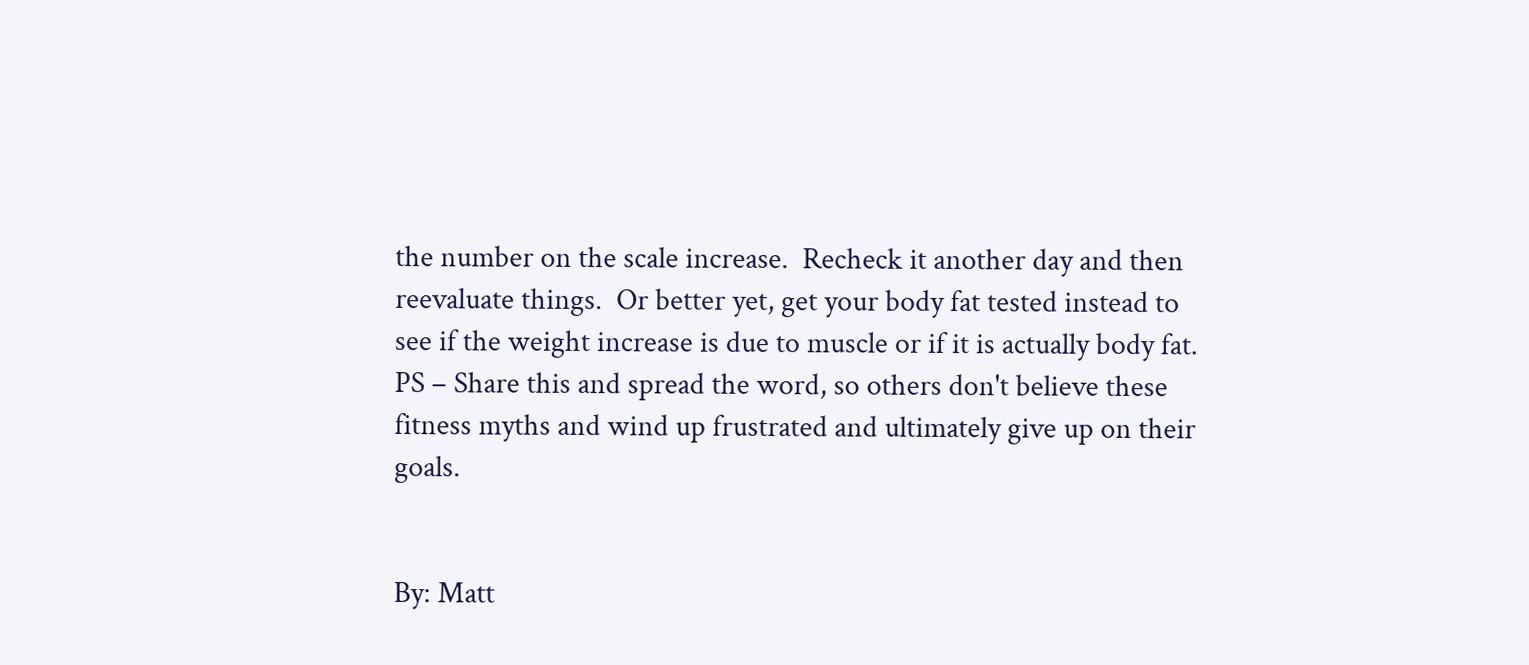the number on the scale increase.  Recheck it another day and then reevaluate things.  Or better yet, get your body fat tested instead to see if the weight increase is due to muscle or if it is actually body fat.
PS – Share this and spread the word, so others don't believe these fitness myths and wind up frustrated and ultimately give up on their goals.


By: Matt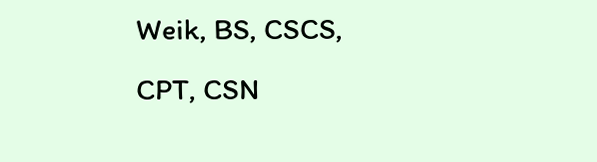Weik, BS, CSCS, CPT, CSN